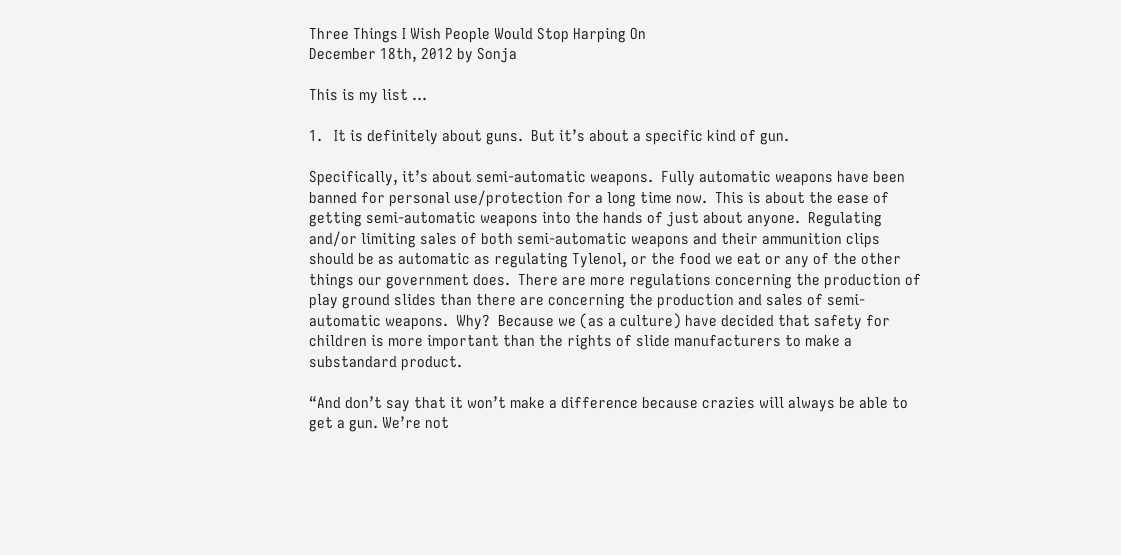Three Things I Wish People Would Stop Harping On
December 18th, 2012 by Sonja

This is my list …

1.   It is definitely about guns.  But it’s about a specific kind of gun.

Specifically, it’s about semi-automatic weapons.  Fully automatic weapons have been banned for personal use/protection for a long time now.  This is about the ease of getting semi-automatic weapons into the hands of just about anyone.  Regulating and/or limiting sales of both semi-automatic weapons and their ammunition clips should be as automatic as regulating Tylenol, or the food we eat or any of the other things our government does.  There are more regulations concerning the production of play ground slides than there are concerning the production and sales of semi-automatic weapons.  Why?  Because we (as a culture) have decided that safety for children is more important than the rights of slide manufacturers to make a substandard product.

“And don’t say that it won’t make a difference because crazies will always be able to get a gun. We’re not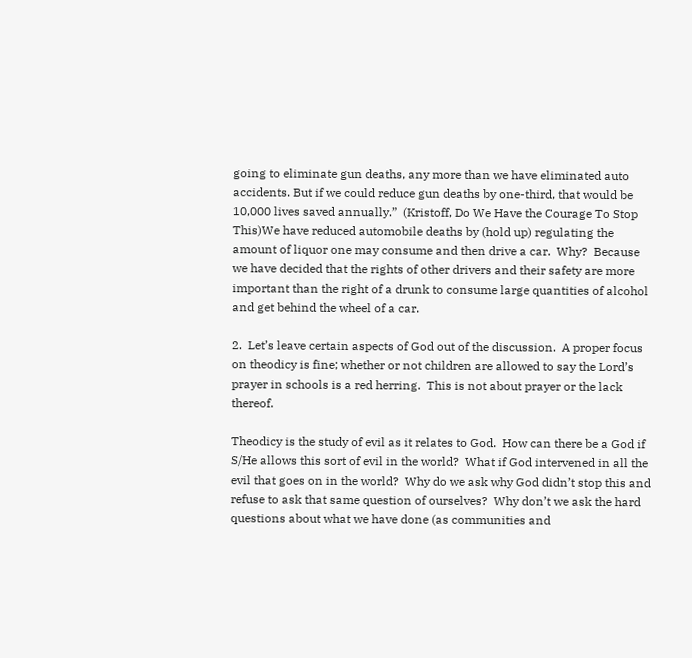going to eliminate gun deaths, any more than we have eliminated auto accidents. But if we could reduce gun deaths by one-third, that would be 10,000 lives saved annually.”  (Kristoff, Do We Have the Courage To Stop This)We have reduced automobile deaths by (hold up) regulating the amount of liquor one may consume and then drive a car.  Why?  Because we have decided that the rights of other drivers and their safety are more important than the right of a drunk to consume large quantities of alcohol and get behind the wheel of a car.

2.  Let’s leave certain aspects of God out of the discussion.  A proper focus on theodicy is fine; whether or not children are allowed to say the Lord’s prayer in schools is a red herring.  This is not about prayer or the lack thereof.

Theodicy is the study of evil as it relates to God.  How can there be a God if S/He allows this sort of evil in the world?  What if God intervened in all the evil that goes on in the world?  Why do we ask why God didn’t stop this and refuse to ask that same question of ourselves?  Why don’t we ask the hard questions about what we have done (as communities and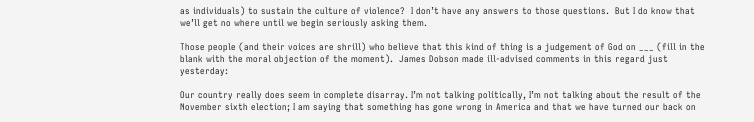as individuals) to sustain the culture of violence?  I don’t have any answers to those questions.  But I do know that we’ll get no where until we begin seriously asking them.

Those people (and their voices are shrill) who believe that this kind of thing is a judgement of God on ___ (fill in the blank with the moral objection of the moment).  James Dobson made ill-advised comments in this regard just yesterday:

Our country really does seem in complete disarray. I’m not talking politically, I’m not talking about the result of the November sixth election; I am saying that something has gone wrong in America and that we have turned our back on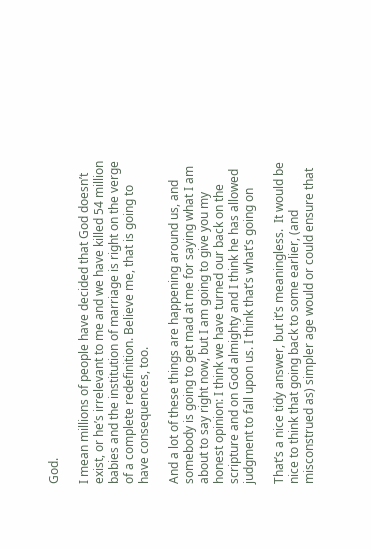God.

I mean millions of people have decided that God doesn’t exist, or he’s irrelevant to me and we have killed 54 million babies and the institution of marriage is right on the verge of a complete redefinition. Believe me, that is going to have consequences, too.

And a lot of these things are happening around us, and somebody is going to get mad at me for saying what I am about to say right now, but I am going to give you my honest opinion: I think we have turned our back on the scripture and on God almighty and I think he has allowed judgment to fall upon us. I think that’s what’s going on

That’s a nice tidy answer, but it’s meaningless.  It would be nice to think that going back to some earlier, (and misconstrued as) simpler age would or could ensure that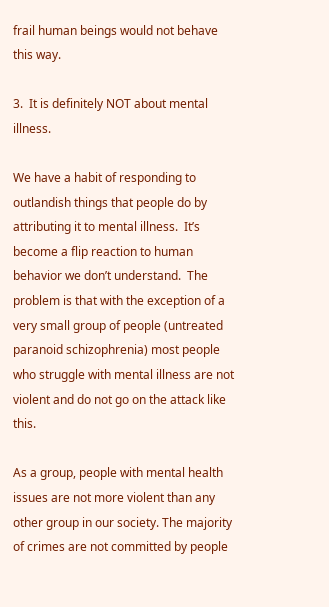frail human beings would not behave this way.

3.  It is definitely NOT about mental illness.

We have a habit of responding to outlandish things that people do by attributing it to mental illness.  It’s become a flip reaction to human behavior we don’t understand.  The problem is that with the exception of a very small group of people (untreated paranoid schizophrenia) most people who struggle with mental illness are not violent and do not go on the attack like this.

As a group, people with mental health issues are not more violent than any other group in our society. The majority of crimes are not committed by people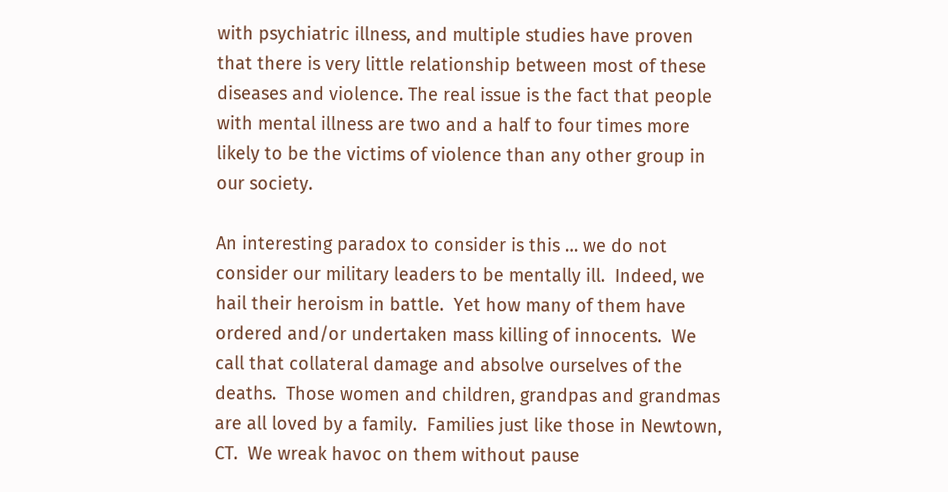with psychiatric illness, and multiple studies have proven that there is very little relationship between most of these diseases and violence. The real issue is the fact that people with mental illness are two and a half to four times more likely to be the victims of violence than any other group in our society.

An interesting paradox to consider is this … we do not consider our military leaders to be mentally ill.  Indeed, we hail their heroism in battle.  Yet how many of them have ordered and/or undertaken mass killing of innocents.  We call that collateral damage and absolve ourselves of the deaths.  Those women and children, grandpas and grandmas are all loved by a family.  Families just like those in Newtown, CT.  We wreak havoc on them without pause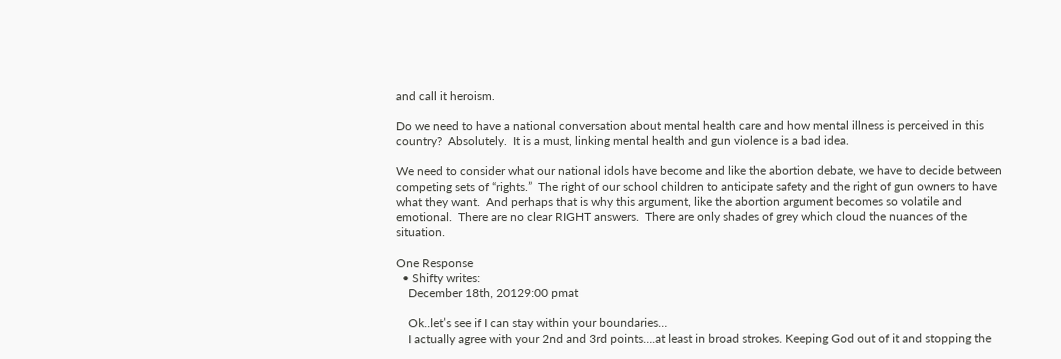and call it heroism.

Do we need to have a national conversation about mental health care and how mental illness is perceived in this country?  Absolutely.  It is a must, linking mental health and gun violence is a bad idea.

We need to consider what our national idols have become and like the abortion debate, we have to decide between competing sets of “rights.”  The right of our school children to anticipate safety and the right of gun owners to have what they want.  And perhaps that is why this argument, like the abortion argument becomes so volatile and emotional.  There are no clear RIGHT answers.  There are only shades of grey which cloud the nuances of the situation.

One Response
  • Shifty writes:
    December 18th, 20129:00 pmat

    Ok..let’s see if I can stay within your boundaries…
    I actually agree with your 2nd and 3rd points….at least in broad strokes. Keeping God out of it and stopping the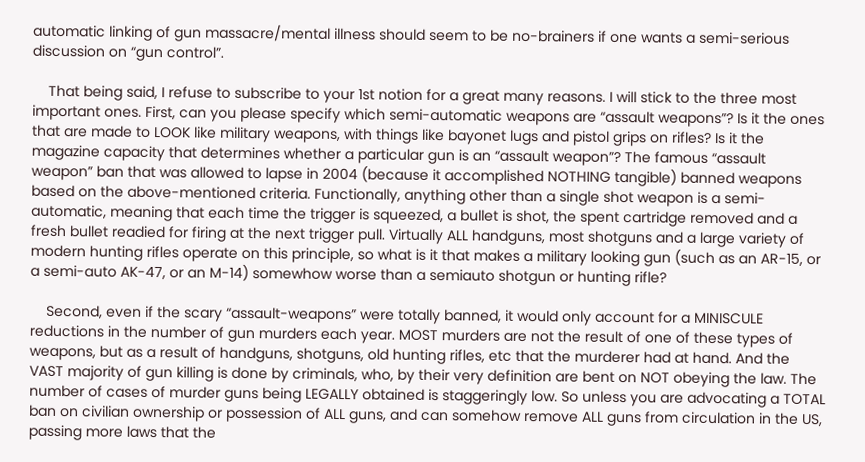automatic linking of gun massacre/mental illness should seem to be no-brainers if one wants a semi-serious discussion on “gun control”.

    That being said, I refuse to subscribe to your 1st notion for a great many reasons. I will stick to the three most important ones. First, can you please specify which semi-automatic weapons are “assault weapons”? Is it the ones that are made to LOOK like military weapons, with things like bayonet lugs and pistol grips on rifles? Is it the magazine capacity that determines whether a particular gun is an “assault weapon”? The famous “assault weapon” ban that was allowed to lapse in 2004 (because it accomplished NOTHING tangible) banned weapons based on the above-mentioned criteria. Functionally, anything other than a single shot weapon is a semi-automatic, meaning that each time the trigger is squeezed, a bullet is shot, the spent cartridge removed and a fresh bullet readied for firing at the next trigger pull. Virtually ALL handguns, most shotguns and a large variety of modern hunting rifles operate on this principle, so what is it that makes a military looking gun (such as an AR-15, or a semi-auto AK-47, or an M-14) somewhow worse than a semiauto shotgun or hunting rifle?

    Second, even if the scary “assault-weapons” were totally banned, it would only account for a MINISCULE reductions in the number of gun murders each year. MOST murders are not the result of one of these types of weapons, but as a result of handguns, shotguns, old hunting rifles, etc that the murderer had at hand. And the VAST majority of gun killing is done by criminals, who, by their very definition are bent on NOT obeying the law. The number of cases of murder guns being LEGALLY obtained is staggeringly low. So unless you are advocating a TOTAL ban on civilian ownership or possession of ALL guns, and can somehow remove ALL guns from circulation in the US, passing more laws that the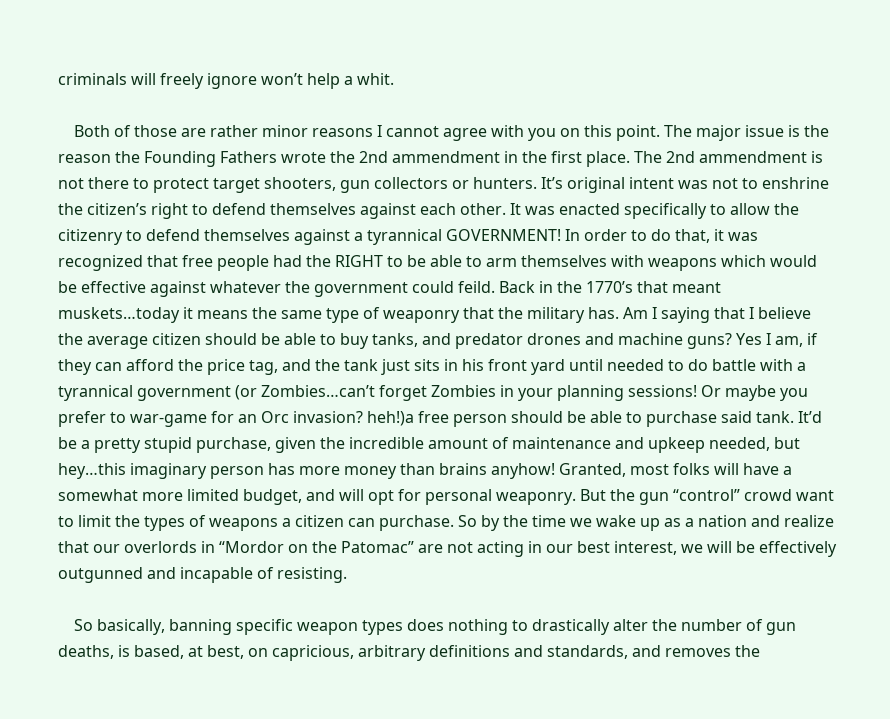criminals will freely ignore won’t help a whit.

    Both of those are rather minor reasons I cannot agree with you on this point. The major issue is the reason the Founding Fathers wrote the 2nd ammendment in the first place. The 2nd ammendment is not there to protect target shooters, gun collectors or hunters. It’s original intent was not to enshrine the citizen’s right to defend themselves against each other. It was enacted specifically to allow the citizenry to defend themselves against a tyrannical GOVERNMENT! In order to do that, it was recognized that free people had the RIGHT to be able to arm themselves with weapons which would be effective against whatever the government could feild. Back in the 1770’s that meant muskets…today it means the same type of weaponry that the military has. Am I saying that I believe the average citizen should be able to buy tanks, and predator drones and machine guns? Yes I am, if they can afford the price tag, and the tank just sits in his front yard until needed to do battle with a tyrannical government (or Zombies…can’t forget Zombies in your planning sessions! Or maybe you prefer to war-game for an Orc invasion? heh!)a free person should be able to purchase said tank. It’d be a pretty stupid purchase, given the incredible amount of maintenance and upkeep needed, but hey…this imaginary person has more money than brains anyhow! Granted, most folks will have a somewhat more limited budget, and will opt for personal weaponry. But the gun “control” crowd want to limit the types of weapons a citizen can purchase. So by the time we wake up as a nation and realize that our overlords in “Mordor on the Patomac” are not acting in our best interest, we will be effectively outgunned and incapable of resisting.

    So basically, banning specific weapon types does nothing to drastically alter the number of gun deaths, is based, at best, on capricious, arbitrary definitions and standards, and removes the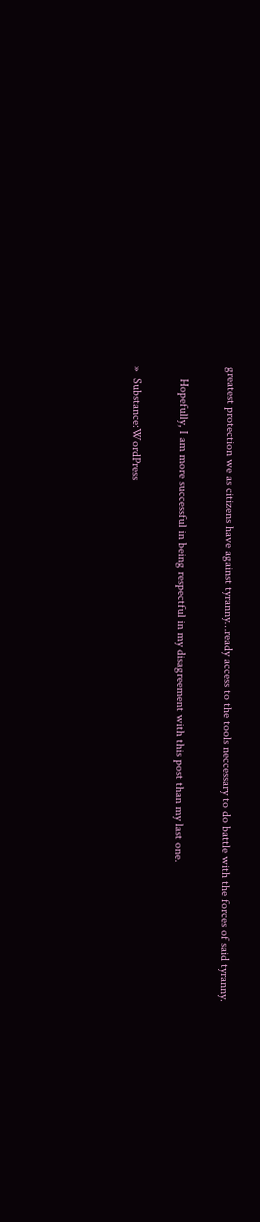greatest protection we as citizens have against tyranny…ready access to the tools neccessary to do battle with the forces of said tyranny.

    Hopefully, I am more successful in being respectful in my disagreement with this post than my last one.

»  Substance:WordPress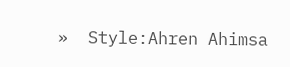»  Style:Ahren Ahimsa